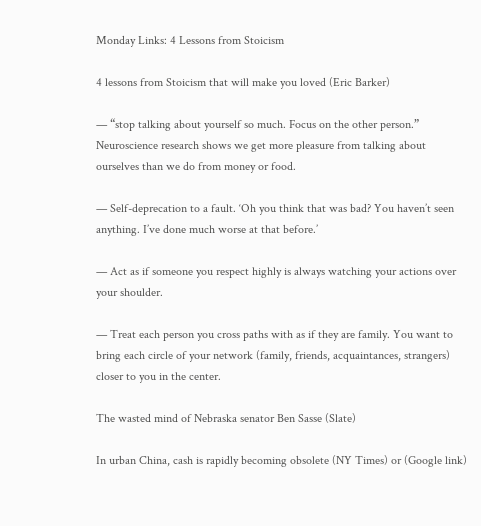Monday Links: 4 Lessons from Stoicism

4 lessons from Stoicism that will make you loved (Eric Barker)

— “stop talking about yourself so much. Focus on the other person.” Neuroscience research shows we get more pleasure from talking about ourselves than we do from money or food.

— Self-deprecation to a fault. ‘Oh you think that was bad? You haven’t seen anything. I’ve done much worse at that before.’

— Act as if someone you respect highly is always watching your actions over your shoulder.

— Treat each person you cross paths with as if they are family. You want to bring each circle of your network (family, friends, acquaintances, strangers) closer to you in the center.

The wasted mind of Nebraska senator Ben Sasse (Slate)

In urban China, cash is rapidly becoming obsolete (NY Times) or (Google link)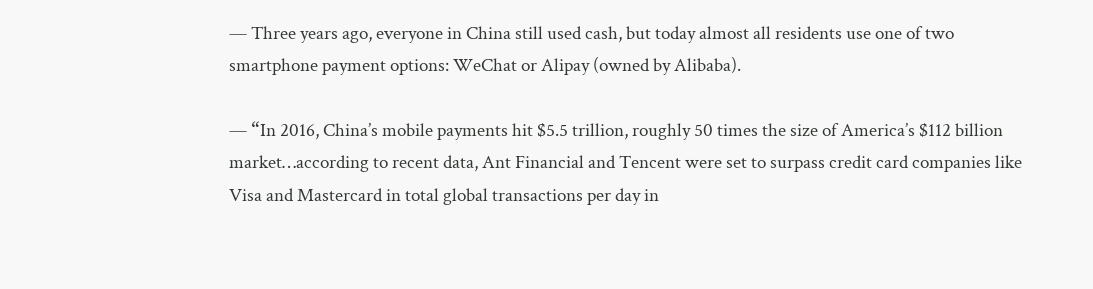— Three years ago, everyone in China still used cash, but today almost all residents use one of two smartphone payment options: WeChat or Alipay (owned by Alibaba).

— “In 2016, China’s mobile payments hit $5.5 trillion, roughly 50 times the size of America’s $112 billion market…according to recent data, Ant Financial and Tencent were set to surpass credit card companies like Visa and Mastercard in total global transactions per day in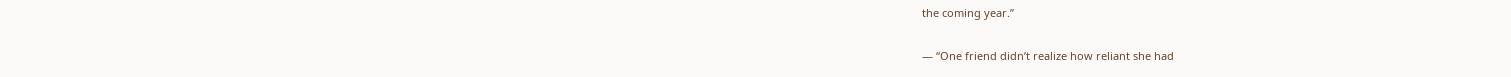the coming year.”

— “One friend didn’t realize how reliant she had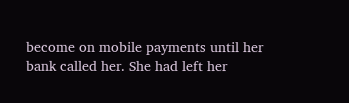become on mobile payments until her bank called her. She had left her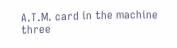A.T.M. card in the machine three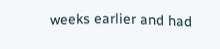weeks earlier and had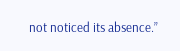not noticed its absence.”